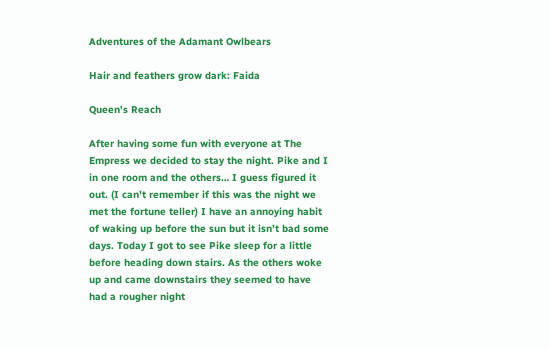Adventures of the Adamant Owlbears

Hair and feathers grow dark: Faida

Queen's Reach

After having some fun with everyone at The Empress we decided to stay the night. Pike and I in one room and the others… I guess figured it out. (I can’t remember if this was the night we met the fortune teller) I have an annoying habit of waking up before the sun but it isn’t bad some days. Today I got to see Pike sleep for a little before heading down stairs. As the others woke up and came downstairs they seemed to have had a rougher night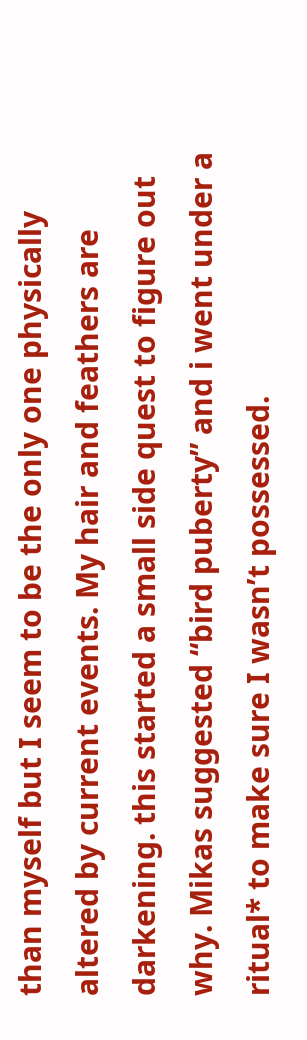than myself but I seem to be the only one physically altered by current events. My hair and feathers are darkening. this started a small side quest to figure out why. Mikas suggested “bird puberty” and i went under a ritual* to make sure I wasn’t possessed.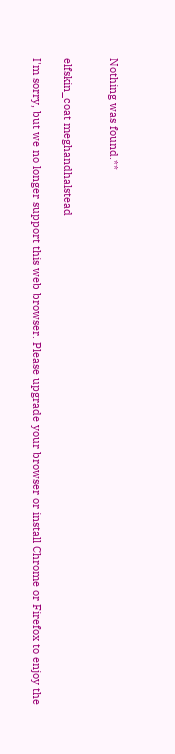Nothing was found.**


elfskin_coat meghandhalstead

I'm sorry, but we no longer support this web browser. Please upgrade your browser or install Chrome or Firefox to enjoy the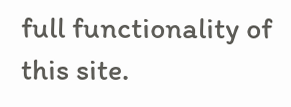full functionality of this site.